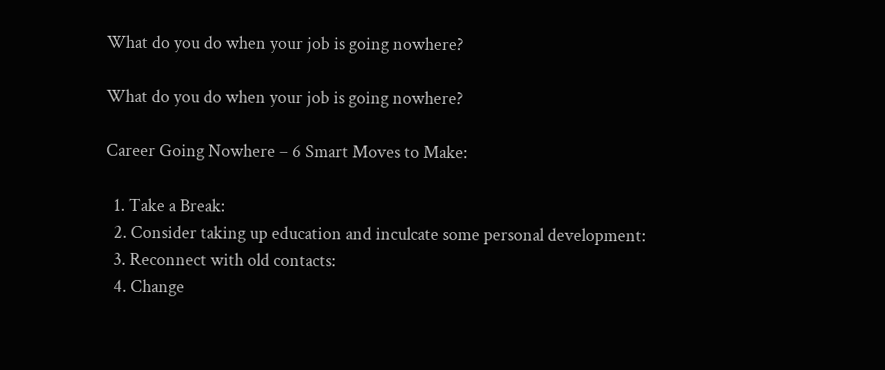What do you do when your job is going nowhere?

What do you do when your job is going nowhere?

Career Going Nowhere – 6 Smart Moves to Make:

  1. Take a Break:
  2. Consider taking up education and inculcate some personal development:
  3. Reconnect with old contacts:
  4. Change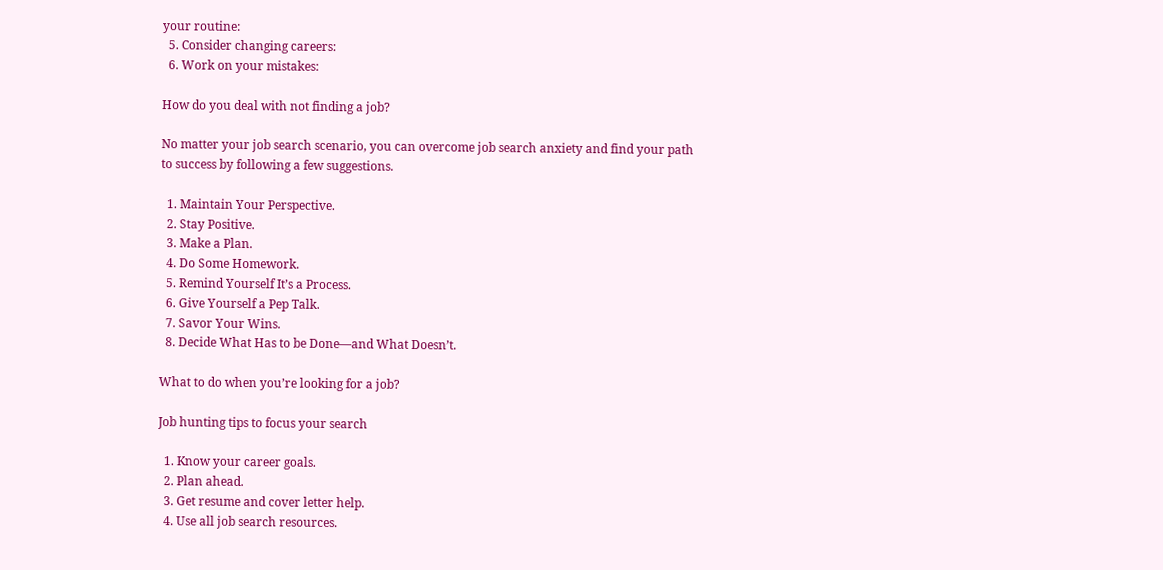your routine:
  5. Consider changing careers:
  6. Work on your mistakes:

How do you deal with not finding a job?

No matter your job search scenario, you can overcome job search anxiety and find your path to success by following a few suggestions.

  1. Maintain Your Perspective.
  2. Stay Positive.
  3. Make a Plan.
  4. Do Some Homework.
  5. Remind Yourself It’s a Process.
  6. Give Yourself a Pep Talk.
  7. Savor Your Wins.
  8. Decide What Has to be Done—and What Doesn’t.

What to do when you’re looking for a job?

Job hunting tips to focus your search

  1. Know your career goals.
  2. Plan ahead.
  3. Get resume and cover letter help.
  4. Use all job search resources.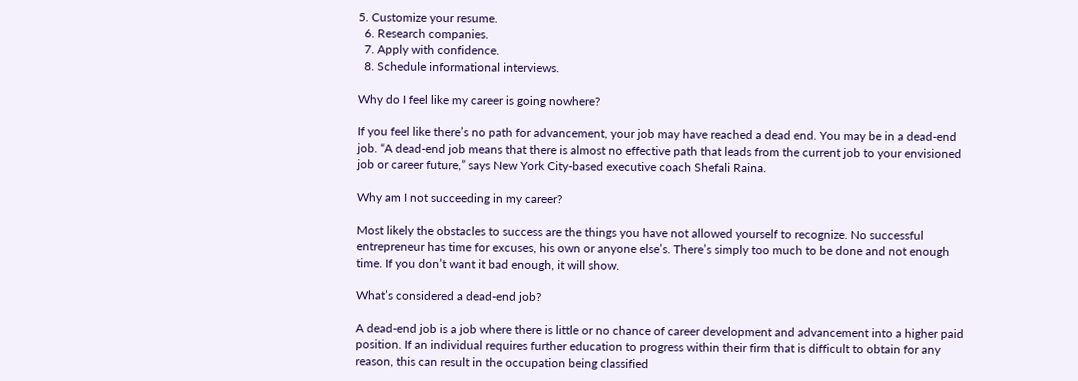5. Customize your resume.
  6. Research companies.
  7. Apply with confidence.
  8. Schedule informational interviews.

Why do I feel like my career is going nowhere?

If you feel like there’s no path for advancement, your job may have reached a dead end. You may be in a dead-end job. “A dead-end job means that there is almost no effective path that leads from the current job to your envisioned job or career future,” says New York City-based executive coach Shefali Raina.

Why am I not succeeding in my career?

Most likely the obstacles to success are the things you have not allowed yourself to recognize. No successful entrepreneur has time for excuses, his own or anyone else’s. There’s simply too much to be done and not enough time. If you don’t want it bad enough, it will show.

What’s considered a dead-end job?

A dead-end job is a job where there is little or no chance of career development and advancement into a higher paid position. If an individual requires further education to progress within their firm that is difficult to obtain for any reason, this can result in the occupation being classified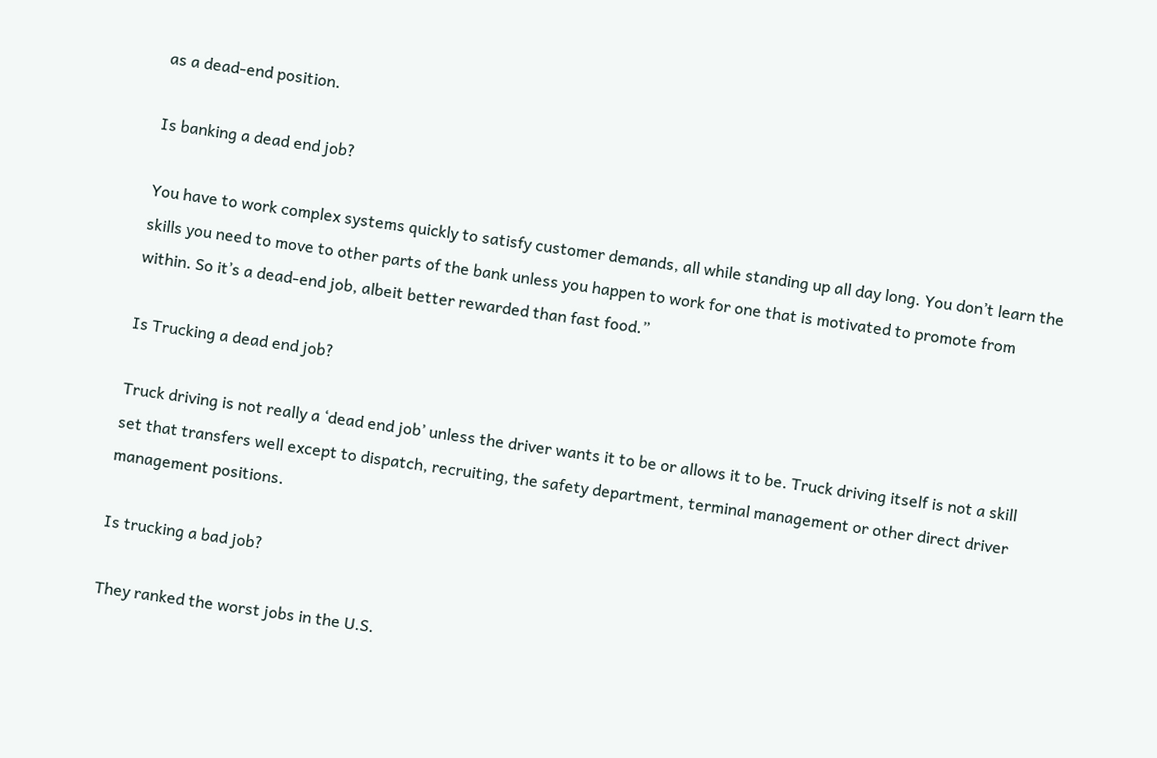as a dead-end position.

Is banking a dead end job?

You have to work complex systems quickly to satisfy customer demands, all while standing up all day long. You don’t learn the skills you need to move to other parts of the bank unless you happen to work for one that is motivated to promote from within. So it’s a dead-end job, albeit better rewarded than fast food.”

Is Trucking a dead end job?

Truck driving is not really a ‘dead end job’ unless the driver wants it to be or allows it to be. Truck driving itself is not a skill set that transfers well except to dispatch, recruiting, the safety department, terminal management or other direct driver management positions.

Is trucking a bad job?

They ranked the worst jobs in the U.S.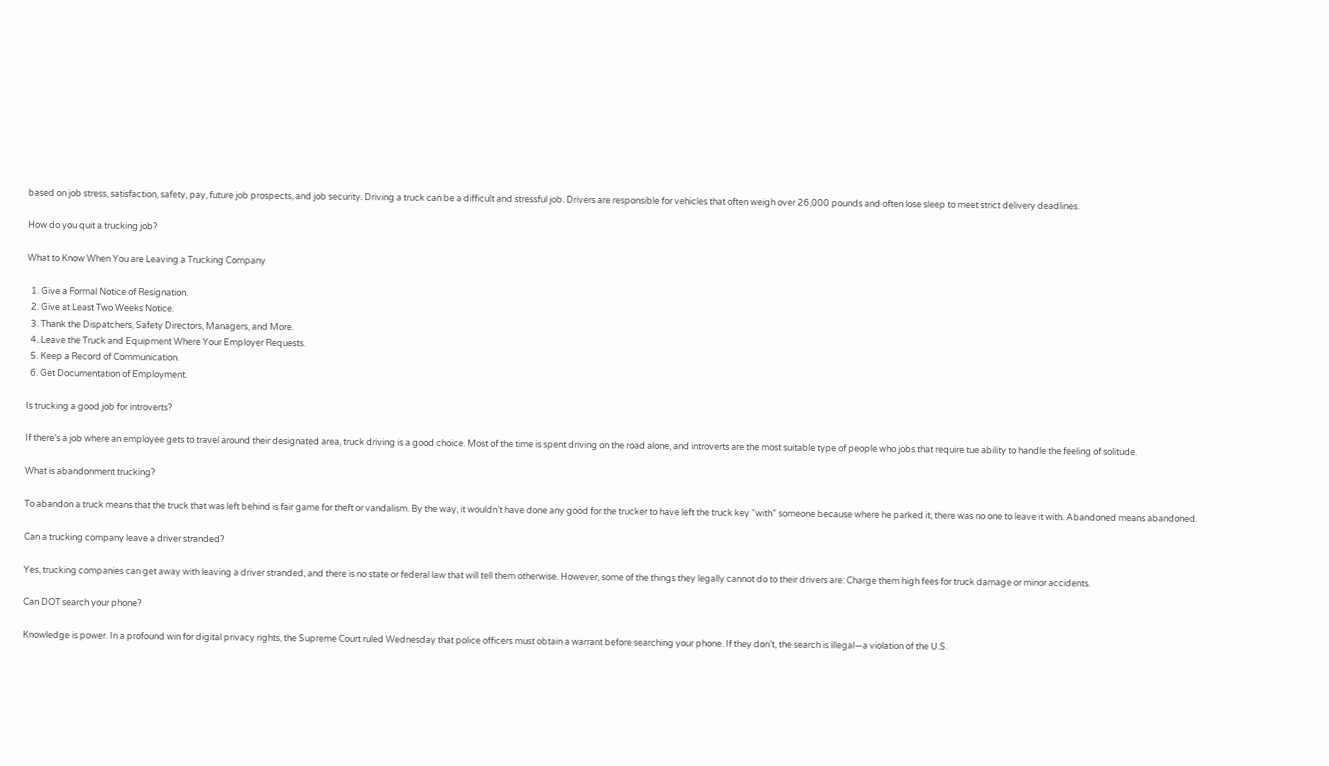based on job stress, satisfaction, safety, pay, future job prospects, and job security. Driving a truck can be a difficult and stressful job. Drivers are responsible for vehicles that often weigh over 26,000 pounds and often lose sleep to meet strict delivery deadlines.

How do you quit a trucking job?

What to Know When You are Leaving a Trucking Company

  1. Give a Formal Notice of Resignation.
  2. Give at Least Two Weeks Notice.
  3. Thank the Dispatchers, Safety Directors, Managers, and More.
  4. Leave the Truck and Equipment Where Your Employer Requests.
  5. Keep a Record of Communication.
  6. Get Documentation of Employment.

Is trucking a good job for introverts?

If there’s a job where an employee gets to travel around their designated area, truck driving is a good choice. Most of the time is spent driving on the road alone, and introverts are the most suitable type of people who jobs that require tue ability to handle the feeling of solitude.

What is abandonment trucking?

To abandon a truck means that the truck that was left behind is fair game for theft or vandalism. By the way, it wouldn’t have done any good for the trucker to have left the truck key “with” someone because where he parked it, there was no one to leave it with. Abandoned means abandoned.

Can a trucking company leave a driver stranded?

Yes, trucking companies can get away with leaving a driver stranded, and there is no state or federal law that will tell them otherwise. However, some of the things they legally cannot do to their drivers are: Charge them high fees for truck damage or minor accidents.

Can DOT search your phone?

Knowledge is power. In a profound win for digital privacy rights, the Supreme Court ruled Wednesday that police officers must obtain a warrant before searching your phone. If they don’t, the search is illegal—a violation of the U.S.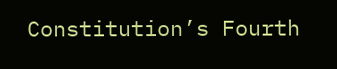Constitution’s Fourth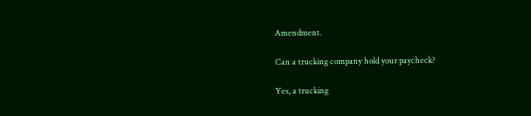Amendment.

Can a trucking company hold your paycheck?

Yes, a trucking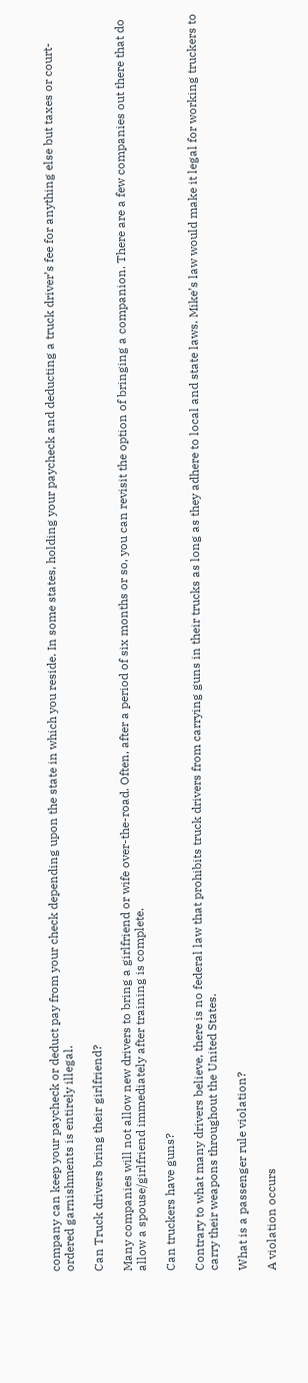company can keep your paycheck or deduct pay from your check depending upon the state in which you reside. In some states, holding your paycheck and deducting a truck driver’s fee for anything else but taxes or court-ordered garnishments is entirely illegal.

Can Truck drivers bring their girlfriend?

Many companies will not allow new drivers to bring a girlfriend or wife over-the-road. Often, after a period of six months or so, you can revisit the option of bringing a companion. There are a few companies out there that do allow a spouse/girlfriend immediately after training is complete.

Can truckers have guns?

Contrary to what many drivers believe, there is no federal law that prohibits truck drivers from carrying guns in their trucks as long as they adhere to local and state laws. Mike’s law would make it legal for working truckers to carry their weapons throughout the United States.

What is a passenger rule violation?

A violation occurs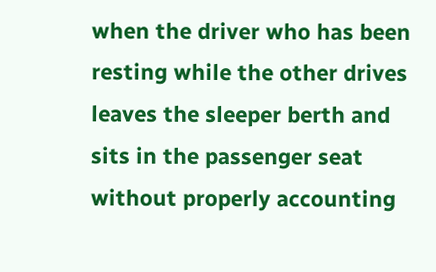when the driver who has been resting while the other drives leaves the sleeper berth and sits in the passenger seat without properly accounting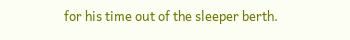for his time out of the sleeper berth.